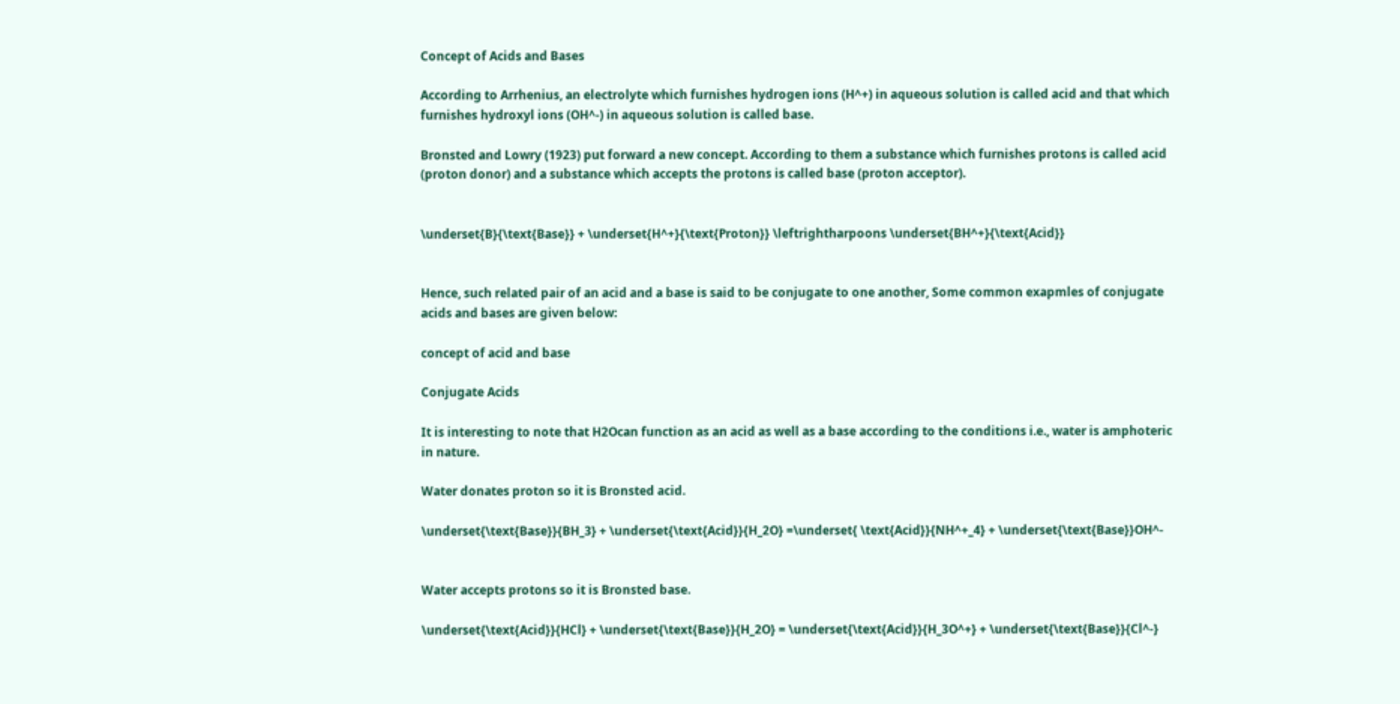Concept of Acids and Bases

According to Arrhenius, an electrolyte which furnishes hydrogen ions (H^+) in aqueous solution is called acid and that which furnishes hydroxyl ions (OH^-) in aqueous solution is called base.

Bronsted and Lowry (1923) put forward a new concept. According to them a substance which furnishes protons is called acid (proton donor) and a substance which accepts the protons is called base (proton acceptor).


\underset{B}{\text{Base}} + \underset{H^+}{\text{Proton}} \leftrightharpoons \underset{BH^+}{\text{Acid}}


Hence, such related pair of an acid and a base is said to be conjugate to one another, Some common exapmles of conjugate acids and bases are given below:

concept of acid and base

Conjugate Acids

It is interesting to note that H2Ocan function as an acid as well as a base according to the conditions i.e., water is amphoteric in nature.

Water donates proton so it is Bronsted acid.

\underset{\text{Base}}{BH_3} + \underset{\text{Acid}}{H_2O} =\underset{ \text{Acid}}{NH^+_4} + \underset{\text{Base}}OH^-


Water accepts protons so it is Bronsted base.

\underset{\text{Acid}}{HCl} + \underset{\text{Base}}{H_2O} = \underset{\text{Acid}}{H_3O^+} + \underset{\text{Base}}{Cl^-}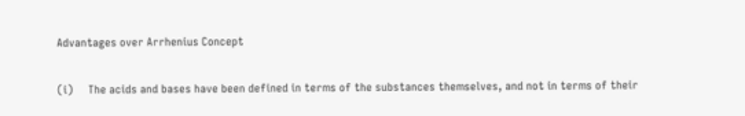Advantages over Arrhenius Concept

(i)     The acids and bases have been defined in terms of the substances themselves, and not in terms of their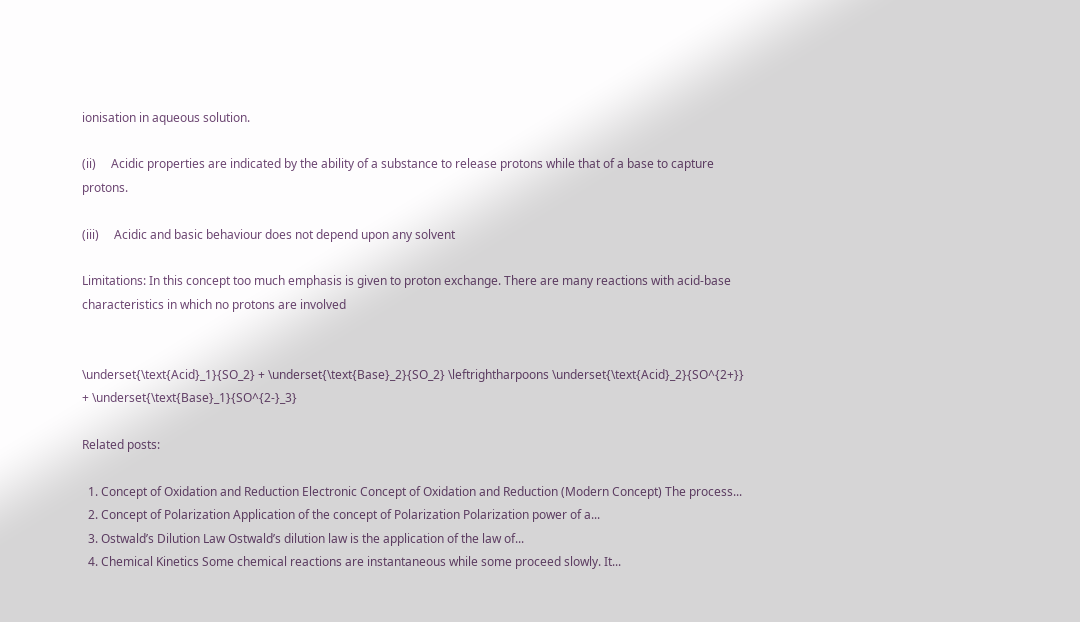ionisation in aqueous solution.

(ii)     Acidic properties are indicated by the ability of a substance to release protons while that of a base to capture protons.

(iii)     Acidic and basic behaviour does not depend upon any solvent

Limitations: In this concept too much emphasis is given to proton exchange. There are many reactions with acid-base characteristics in which no protons are involved


\underset{\text{Acid}_1}{SO_2} + \underset{\text{Base}_2}{SO_2} \leftrightharpoons \underset{\text{Acid}_2}{SO^{2+}} + \underset{\text{Base}_1}{SO^{2-}_3}

Related posts:

  1. Concept of Oxidation and Reduction Electronic Concept of Oxidation and Reduction (Modern Concept) The process...
  2. Concept of Polarization Application of the concept of Polarization Polarization power of a...
  3. Ostwald’s Dilution Law Ostwald’s dilution law is the application of the law of...
  4. Chemical Kinetics Some chemical reactions are instantaneous while some proceed slowly. It...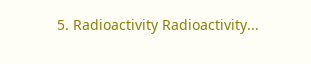5. Radioactivity Radioactivity...